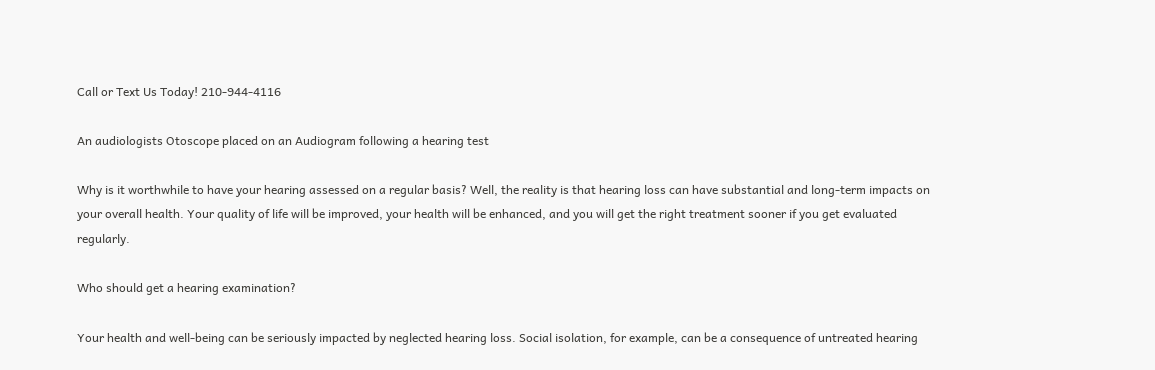Call or Text Us Today! 210-944-4116

An audiologists Otoscope placed on an Audiogram following a hearing test

Why is it worthwhile to have your hearing assessed on a regular basis? Well, the reality is that hearing loss can have substantial and long-term impacts on your overall health. Your quality of life will be improved, your health will be enhanced, and you will get the right treatment sooner if you get evaluated regularly.

Who should get a hearing examination?

Your health and well-being can be seriously impacted by neglected hearing loss. Social isolation, for example, can be a consequence of untreated hearing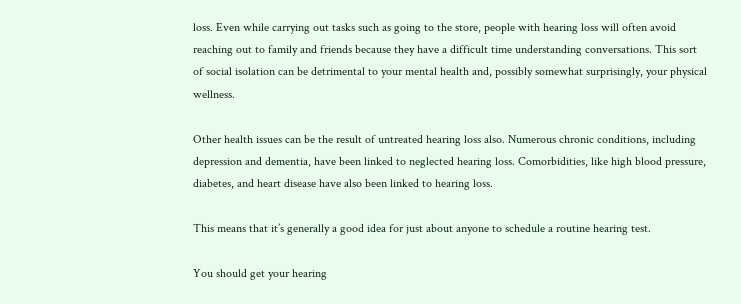loss. Even while carrying out tasks such as going to the store, people with hearing loss will often avoid reaching out to family and friends because they have a difficult time understanding conversations. This sort of social isolation can be detrimental to your mental health and, possibly somewhat surprisingly, your physical wellness.

Other health issues can be the result of untreated hearing loss also. Numerous chronic conditions, including depression and dementia, have been linked to neglected hearing loss. Comorbidities, like high blood pressure, diabetes, and heart disease have also been linked to hearing loss.

This means that it’s generally a good idea for just about anyone to schedule a routine hearing test.

You should get your hearing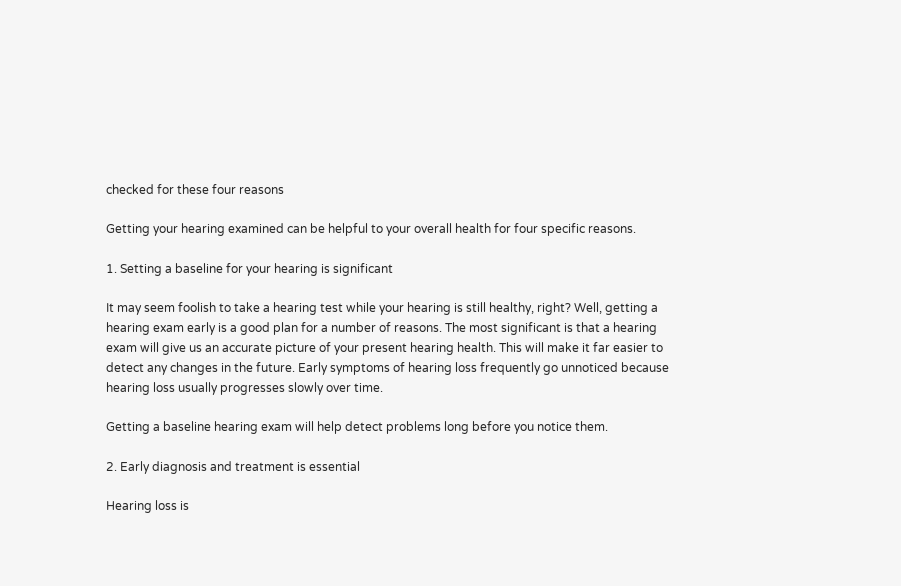checked for these four reasons

Getting your hearing examined can be helpful to your overall health for four specific reasons.

1. Setting a baseline for your hearing is significant

It may seem foolish to take a hearing test while your hearing is still healthy, right? Well, getting a hearing exam early is a good plan for a number of reasons. The most significant is that a hearing exam will give us an accurate picture of your present hearing health. This will make it far easier to detect any changes in the future. Early symptoms of hearing loss frequently go unnoticed because hearing loss usually progresses slowly over time.

Getting a baseline hearing exam will help detect problems long before you notice them.

2. Early diagnosis and treatment is essential

Hearing loss is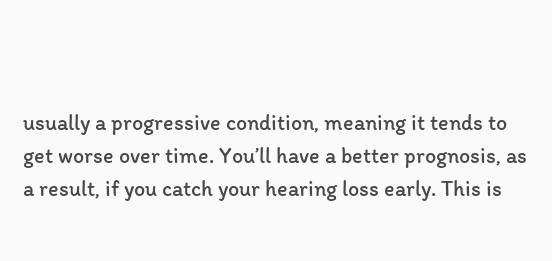usually a progressive condition, meaning it tends to get worse over time. You’ll have a better prognosis, as a result, if you catch your hearing loss early. This is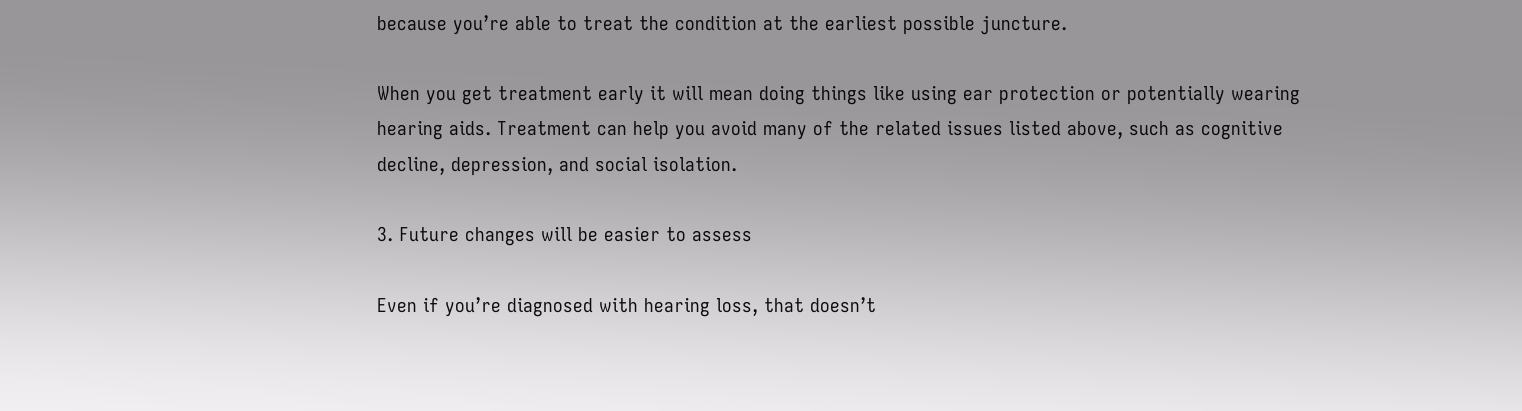because you’re able to treat the condition at the earliest possible juncture.

When you get treatment early it will mean doing things like using ear protection or potentially wearing hearing aids. Treatment can help you avoid many of the related issues listed above, such as cognitive decline, depression, and social isolation.

3. Future changes will be easier to assess

Even if you’re diagnosed with hearing loss, that doesn’t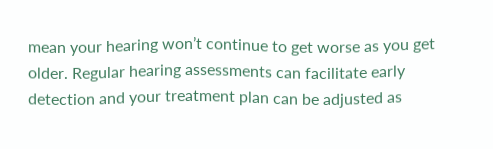mean your hearing won’t continue to get worse as you get older. Regular hearing assessments can facilitate early detection and your treatment plan can be adjusted as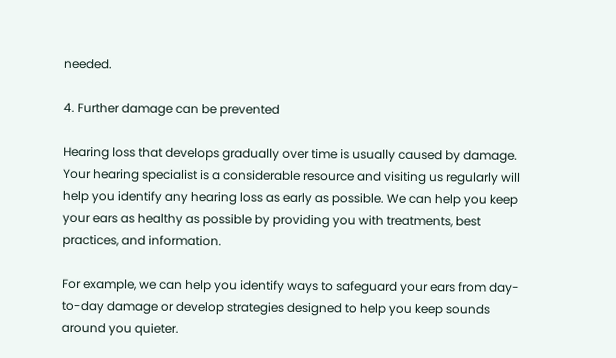needed.

4. Further damage can be prevented

Hearing loss that develops gradually over time is usually caused by damage. Your hearing specialist is a considerable resource and visiting us regularly will help you identify any hearing loss as early as possible. We can help you keep your ears as healthy as possible by providing you with treatments, best practices, and information.

For example, we can help you identify ways to safeguard your ears from day-to-day damage or develop strategies designed to help you keep sounds around you quieter.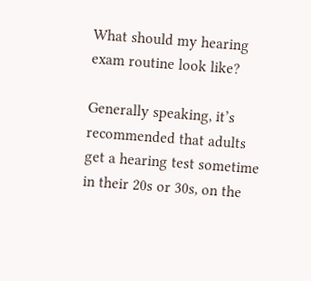What should my hearing exam routine look like?

Generally speaking, it’s recommended that adults get a hearing test sometime in their 20s or 30s, on the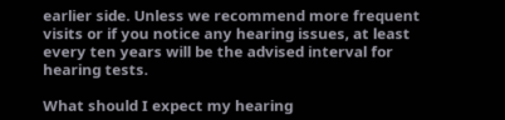earlier side. Unless we recommend more frequent visits or if you notice any hearing issues, at least every ten years will be the advised interval for hearing tests.

What should I expect my hearing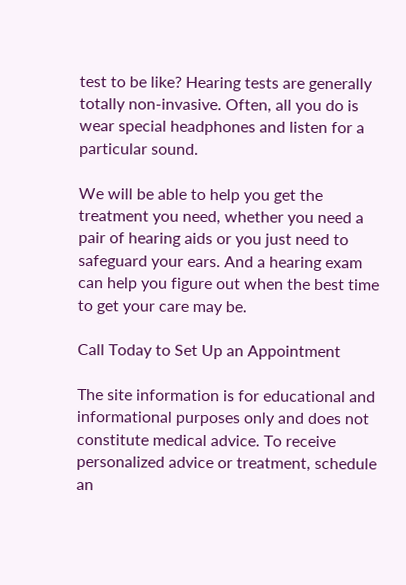test to be like? Hearing tests are generally totally non-invasive. Often, all you do is wear special headphones and listen for a particular sound.

We will be able to help you get the treatment you need, whether you need a pair of hearing aids or you just need to safeguard your ears. And a hearing exam can help you figure out when the best time to get your care may be.

Call Today to Set Up an Appointment

The site information is for educational and informational purposes only and does not constitute medical advice. To receive personalized advice or treatment, schedule an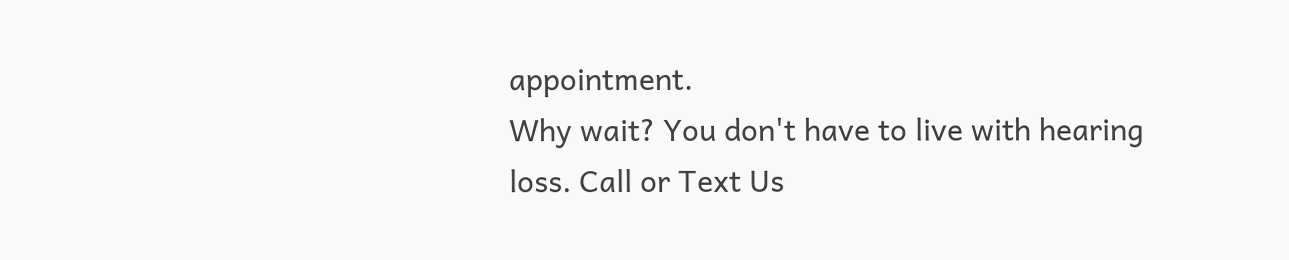appointment.
Why wait? You don't have to live with hearing loss. Call or Text Us